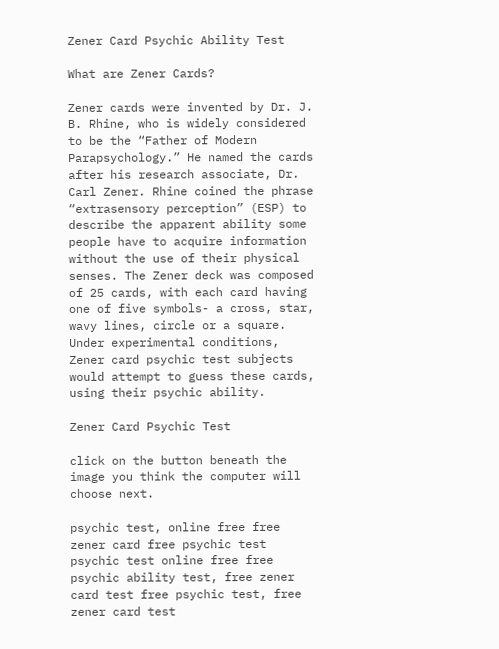Zener Card Psychic Ability Test

What are Zener Cards?

Zener cards were invented by Dr. J. B. Rhine, who is widely considered to be the “Father of Modern Parapsychology.” He named the cards after his research associate, Dr. Carl Zener. Rhine coined the phrase “extrasensory perception” (ESP) to describe the apparent ability some people have to acquire information without the use of their physical senses. The Zener deck was composed of 25 cards, with each card having one of five symbols- a cross, star, wavy lines, circle or a square. Under experimental conditions, Zener card psychic test subjects would attempt to guess these cards, using their psychic ability.

Zener Card Psychic Test

click on the button beneath the image you think the computer will choose next.

psychic test, online free free zener card free psychic test psychic test online free free psychic ability test, free zener card test free psychic test, free zener card test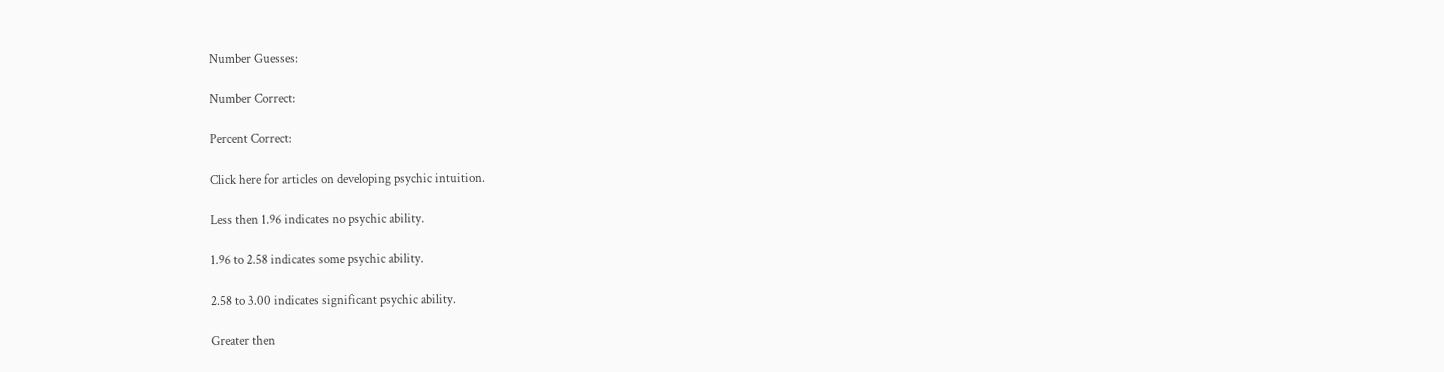Number Guesses:

Number Correct:

Percent Correct:

Click here for articles on developing psychic intuition.

Less then 1.96 indicates no psychic ability.

1.96 to 2.58 indicates some psychic ability.

2.58 to 3.00 indicates significant psychic ability.

Greater then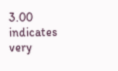3.00 indicates very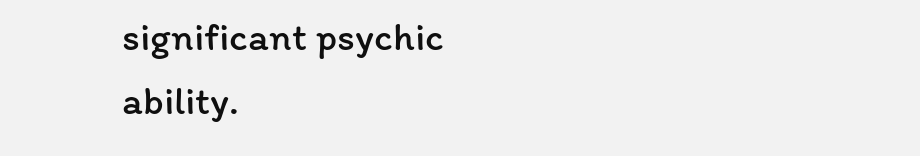significant psychic ability.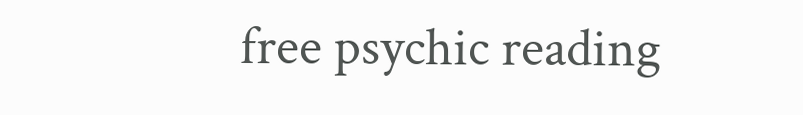free psychic reading